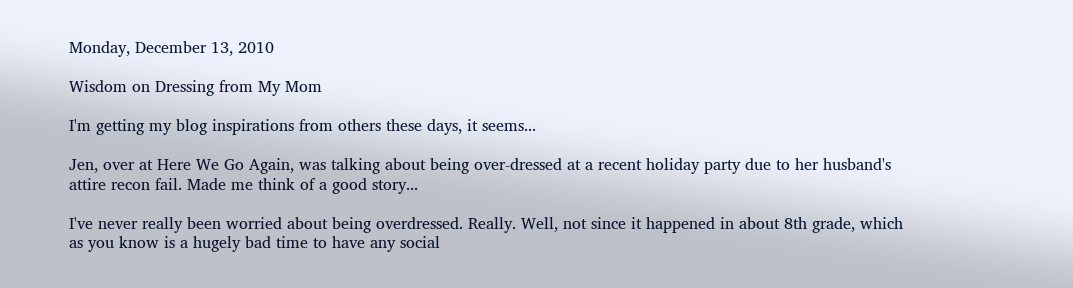Monday, December 13, 2010

Wisdom on Dressing from My Mom

I'm getting my blog inspirations from others these days, it seems...

Jen, over at Here We Go Again, was talking about being over-dressed at a recent holiday party due to her husband's attire recon fail. Made me think of a good story...

I've never really been worried about being overdressed. Really. Well, not since it happened in about 8th grade, which as you know is a hugely bad time to have any social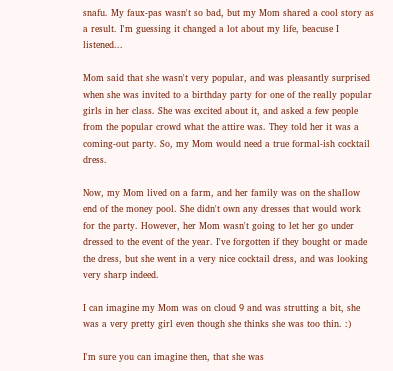snafu. My faux-pas wasn't so bad, but my Mom shared a cool story as a result. I'm guessing it changed a lot about my life, beacuse I listened...

Mom said that she wasn't very popular, and was pleasantly surprised when she was invited to a birthday party for one of the really popular girls in her class. She was excited about it, and asked a few people from the popular crowd what the attire was. They told her it was a coming-out party. So, my Mom would need a true formal-ish cocktail dress.

Now, my Mom lived on a farm, and her family was on the shallow end of the money pool. She didn't own any dresses that would work for the party. However, her Mom wasn't going to let her go under dressed to the event of the year. I've forgotten if they bought or made the dress, but she went in a very nice cocktail dress, and was looking very sharp indeed.

I can imagine my Mom was on cloud 9 and was strutting a bit, she was a very pretty girl even though she thinks she was too thin. :)

I'm sure you can imagine then, that she was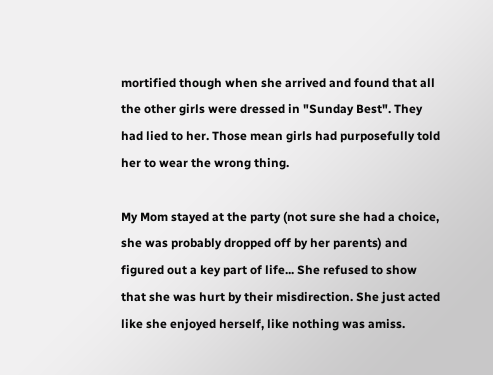mortified though when she arrived and found that all the other girls were dressed in "Sunday Best". They had lied to her. Those mean girls had purposefully told her to wear the wrong thing.

My Mom stayed at the party (not sure she had a choice, she was probably dropped off by her parents) and figured out a key part of life... She refused to show that she was hurt by their misdirection. She just acted like she enjoyed herself, like nothing was amiss.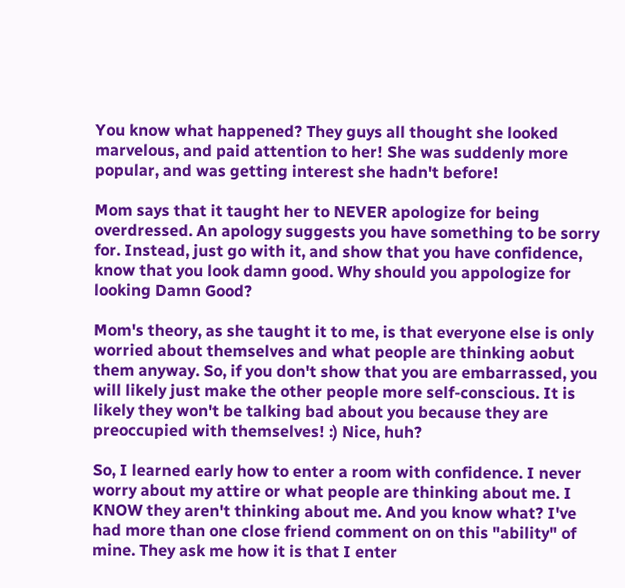You know what happened? They guys all thought she looked marvelous, and paid attention to her! She was suddenly more popular, and was getting interest she hadn't before!

Mom says that it taught her to NEVER apologize for being overdressed. An apology suggests you have something to be sorry for. Instead, just go with it, and show that you have confidence, know that you look damn good. Why should you appologize for looking Damn Good?

Mom's theory, as she taught it to me, is that everyone else is only worried about themselves and what people are thinking aobut them anyway. So, if you don't show that you are embarrassed, you will likely just make the other people more self-conscious. It is likely they won't be talking bad about you because they are preoccupied with themselves! :) Nice, huh?

So, I learned early how to enter a room with confidence. I never worry about my attire or what people are thinking about me. I KNOW they aren't thinking about me. And you know what? I've had more than one close friend comment on on this "ability" of mine. They ask me how it is that I enter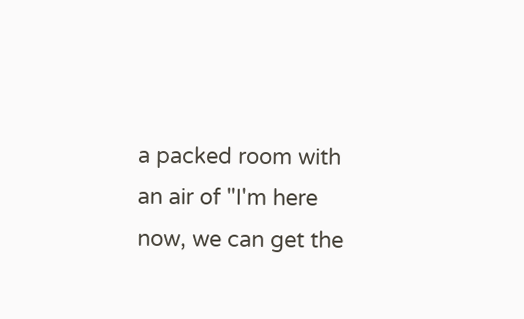a packed room with an air of "I'm here now, we can get the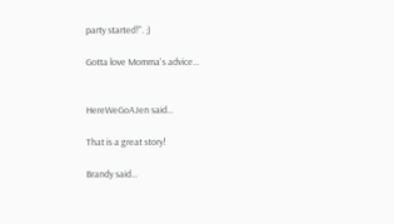party started!". ;)

Gotta love Momma's advice...


HereWeGoAJen said...

That is a great story!

Brandy said...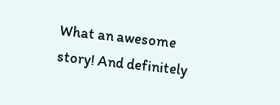What an awesome story! And definitely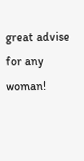great advise for any woman!